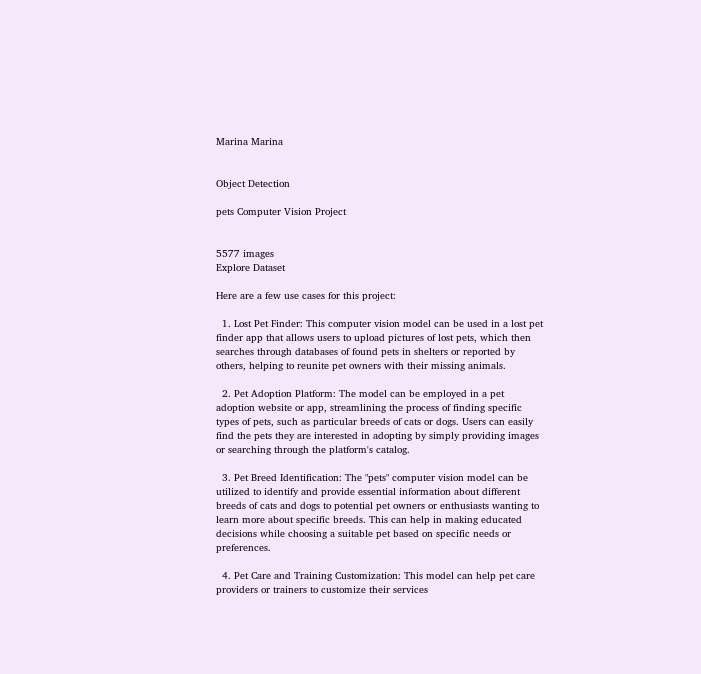Marina Marina


Object Detection

pets Computer Vision Project


5577 images
Explore Dataset

Here are a few use cases for this project:

  1. Lost Pet Finder: This computer vision model can be used in a lost pet finder app that allows users to upload pictures of lost pets, which then searches through databases of found pets in shelters or reported by others, helping to reunite pet owners with their missing animals.

  2. Pet Adoption Platform: The model can be employed in a pet adoption website or app, streamlining the process of finding specific types of pets, such as particular breeds of cats or dogs. Users can easily find the pets they are interested in adopting by simply providing images or searching through the platform's catalog.

  3. Pet Breed Identification: The "pets" computer vision model can be utilized to identify and provide essential information about different breeds of cats and dogs to potential pet owners or enthusiasts wanting to learn more about specific breeds. This can help in making educated decisions while choosing a suitable pet based on specific needs or preferences.

  4. Pet Care and Training Customization: This model can help pet care providers or trainers to customize their services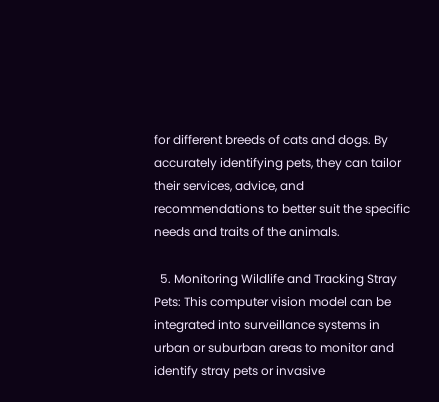for different breeds of cats and dogs. By accurately identifying pets, they can tailor their services, advice, and recommendations to better suit the specific needs and traits of the animals.

  5. Monitoring Wildlife and Tracking Stray Pets: This computer vision model can be integrated into surveillance systems in urban or suburban areas to monitor and identify stray pets or invasive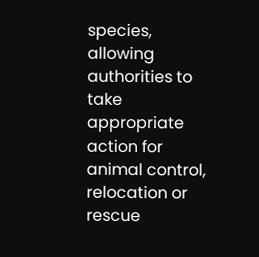species, allowing authorities to take appropriate action for animal control, relocation or rescue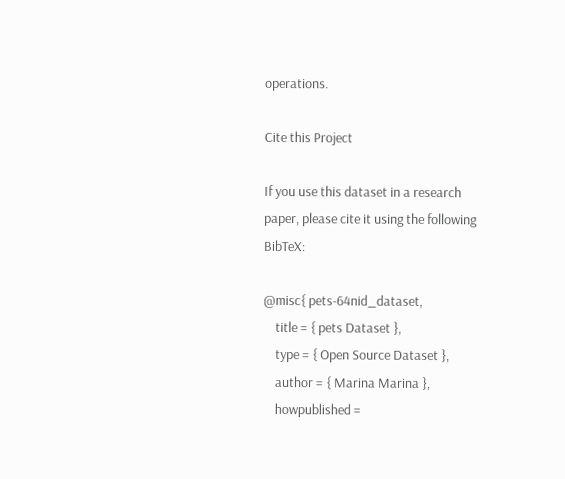operations.

Cite this Project

If you use this dataset in a research paper, please cite it using the following BibTeX:

@misc{ pets-64nid_dataset,
    title = { pets Dataset },
    type = { Open Source Dataset },
    author = { Marina Marina },
    howpublished =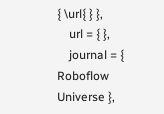{ \url{ } },
    url = { },
    journal = { Roboflow Universe },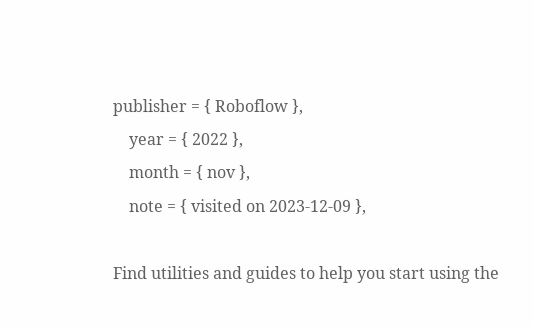publisher = { Roboflow },
    year = { 2022 },
    month = { nov },
    note = { visited on 2023-12-09 },

Find utilities and guides to help you start using the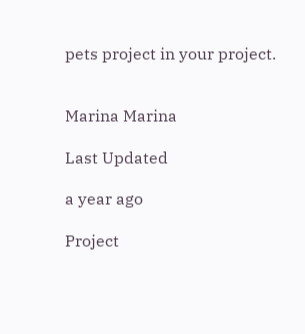pets project in your project.


Marina Marina

Last Updated

a year ago

Project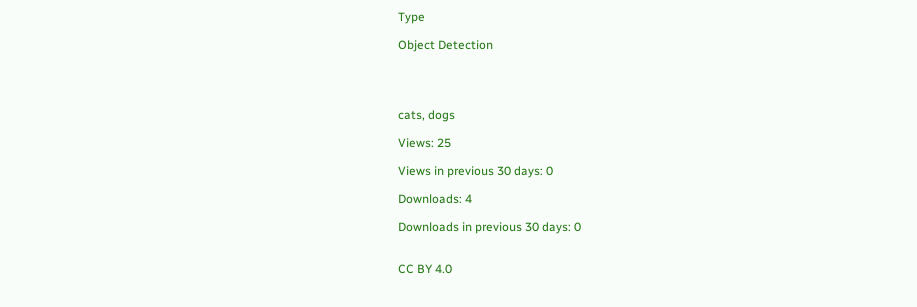Type

Object Detection




cats, dogs

Views: 25

Views in previous 30 days: 0

Downloads: 4

Downloads in previous 30 days: 0


CC BY 4.0